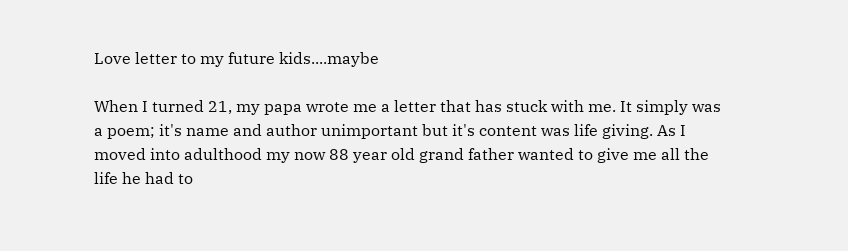Love letter to my future kids....maybe

When I turned 21, my papa wrote me a letter that has stuck with me. It simply was a poem; it's name and author unimportant but it's content was life giving. As I moved into adulthood my now 88 year old grand father wanted to give me all the life he had to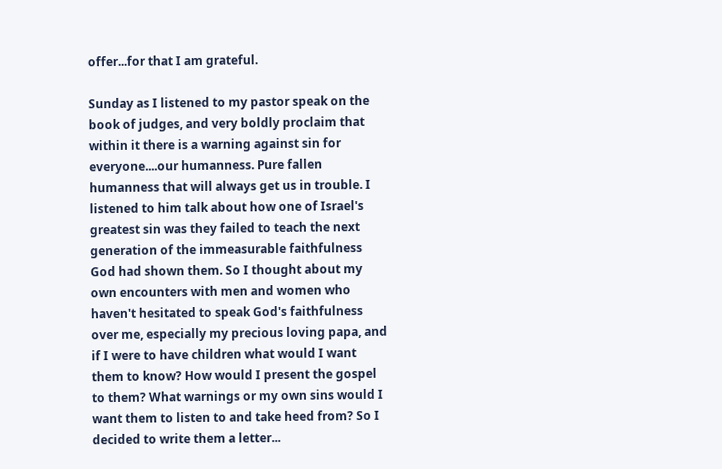offer...for that I am grateful.

Sunday as I listened to my pastor speak on the book of judges, and very boldly proclaim that within it there is a warning against sin for everyone....our humanness. Pure fallen humanness that will always get us in trouble. I listened to him talk about how one of Israel's greatest sin was they failed to teach the next generation of the immeasurable faithfulness God had shown them. So I thought about my own encounters with men and women who haven't hesitated to speak God's faithfulness over me, especially my precious loving papa, and if I were to have children what would I want them to know? How would I present the gospel to them? What warnings or my own sins would I want them to listen to and take heed from? So I decided to write them a letter...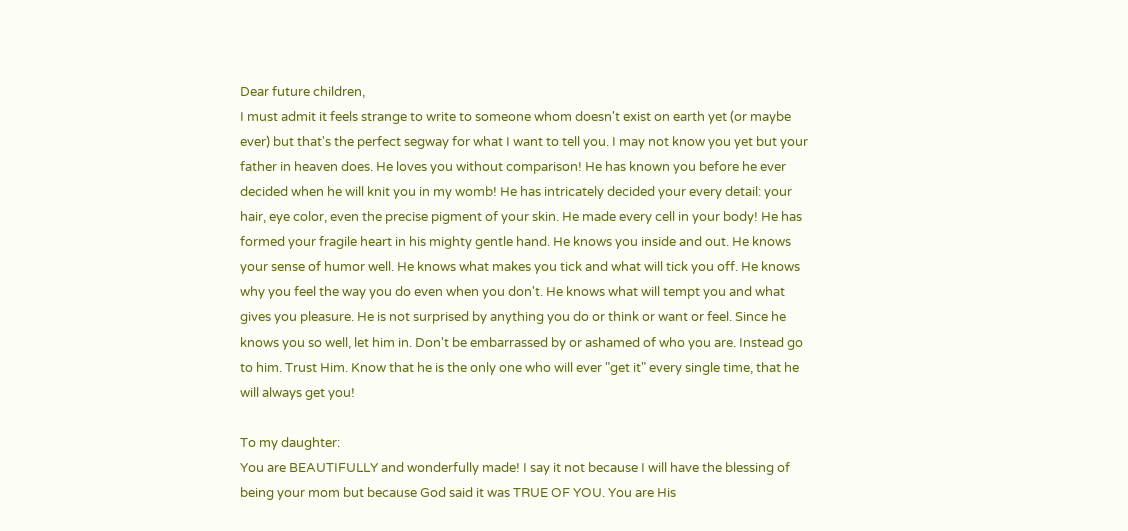Dear future children,
I must admit it feels strange to write to someone whom doesn't exist on earth yet (or maybe ever) but that's the perfect segway for what I want to tell you. I may not know you yet but your father in heaven does. He loves you without comparison! He has known you before he ever decided when he will knit you in my womb! He has intricately decided your every detail: your hair, eye color, even the precise pigment of your skin. He made every cell in your body! He has formed your fragile heart in his mighty gentle hand. He knows you inside and out. He knows your sense of humor well. He knows what makes you tick and what will tick you off. He knows why you feel the way you do even when you don't. He knows what will tempt you and what gives you pleasure. He is not surprised by anything you do or think or want or feel. Since he knows you so well, let him in. Don't be embarrassed by or ashamed of who you are. Instead go to him. Trust Him. Know that he is the only one who will ever "get it" every single time, that he will always get you!

To my daughter:
You are BEAUTIFULLY and wonderfully made! I say it not because I will have the blessing of being your mom but because God said it was TRUE OF YOU. You are His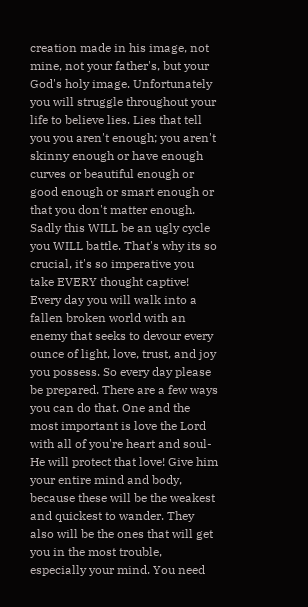creation made in his image, not mine, not your father's, but your God's holy image. Unfortunately you will struggle throughout your life to believe lies. Lies that tell you you aren't enough; you aren't skinny enough or have enough curves or beautiful enough or good enough or smart enough or that you don't matter enough. Sadly this WILL be an ugly cycle you WILL battle. That's why its so crucial, it's so imperative you take EVERY thought captive! Every day you will walk into a fallen broken world with an enemy that seeks to devour every ounce of light, love, trust, and joy you possess. So every day please be prepared. There are a few ways you can do that. One and the most important is love the Lord with all of you're heart and soul- He will protect that love! Give him your entire mind and body, because these will be the weakest and quickest to wander. They also will be the ones that will get you in the most trouble, especially your mind. You need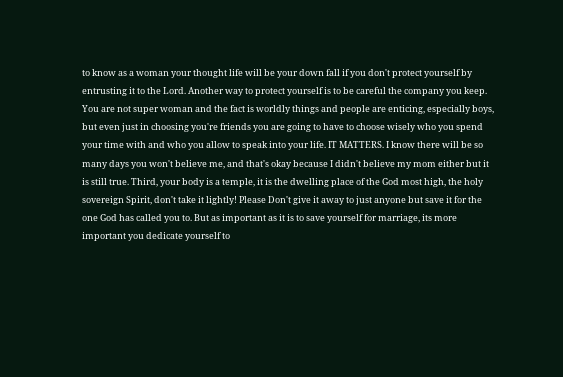to know as a woman your thought life will be your down fall if you don't protect yourself by entrusting it to the Lord. Another way to protect yourself is to be careful the company you keep. You are not super woman and the fact is worldly things and people are enticing, especially boys, but even just in choosing you're friends you are going to have to choose wisely who you spend your time with and who you allow to speak into your life. IT MATTERS. I know there will be so many days you won't believe me, and that's okay because I didn't believe my mom either but it is still true. Third, your body is a temple, it is the dwelling place of the God most high, the holy sovereign Spirit, don't take it lightly! Please Don't give it away to just anyone but save it for the one God has called you to. But as important as it is to save yourself for marriage, its more important you dedicate yourself to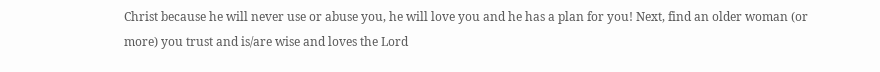Christ because he will never use or abuse you, he will love you and he has a plan for you! Next, find an older woman (or more) you trust and is/are wise and loves the Lord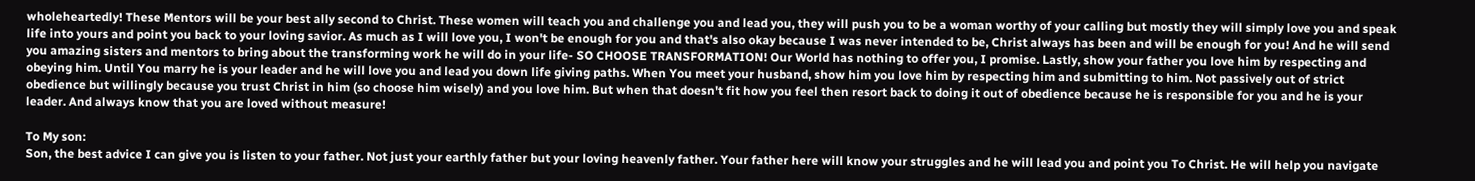wholeheartedly! These Mentors will be your best ally second to Christ. These women will teach you and challenge you and lead you, they will push you to be a woman worthy of your calling but mostly they will simply love you and speak life into yours and point you back to your loving savior. As much as I will love you, I won't be enough for you and that's also okay because I was never intended to be, Christ always has been and will be enough for you! And he will send you amazing sisters and mentors to bring about the transforming work he will do in your life- SO CHOOSE TRANSFORMATION! Our World has nothing to offer you, I promise. Lastly, show your father you love him by respecting and obeying him. Until You marry he is your leader and he will love you and lead you down life giving paths. When You meet your husband, show him you love him by respecting him and submitting to him. Not passively out of strict obedience but willingly because you trust Christ in him (so choose him wisely) and you love him. But when that doesn't fit how you feel then resort back to doing it out of obedience because he is responsible for you and he is your leader. And always know that you are loved without measure!

To My son:
Son, the best advice I can give you is listen to your father. Not just your earthly father but your loving heavenly father. Your father here will know your struggles and he will lead you and point you To Christ. He will help you navigate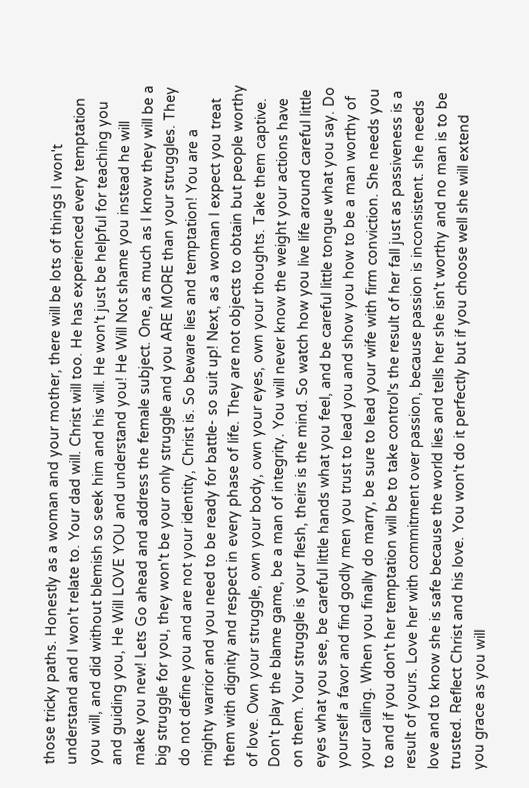those tricky paths. Honestly as a woman and your mother, there will be lots of things I won't understand and I won't relate to. Your dad will. Christ will too. He has experienced every temptation you will, and did without blemish so seek him and his will. He won't just be helpful for teaching you and guiding you, He Will LOVE YOU and understand you! He Will Not shame you instead he will make you new! Lets Go ahead and address the female subject. One, as much as I know they will be a big struggle for you, they won't be your only struggle and you ARE MORE than your struggles. They do not define you and are not your identity, Christ is. So beware lies and temptation! You are a mighty warrior and you need to be ready for battle- so suit up! Next, as a woman I expect you treat them with dignity and respect in every phase of life. They are not objects to obtain but people worthy of love. Own your struggle, own your body, own your eyes, own your thoughts. Take them captive. Don't play the blame game, be a man of integrity. You will never know the weight your actions have on them. Your struggle is your flesh, theirs is the mind. So watch how you live life around careful little eyes what you see, be careful little hands what you feel, and be careful little tongue what you say. Do yourself a favor and find godly men you trust to lead you and show you how to be a man worthy of your calling. When you finally do marry, be sure to lead your wife with firm conviction. She needs you to and if you don't her temptation will be to take control's the result of her fall just as passiveness is a result of yours. Love her with commitment over passion, because passion is inconsistent. she needs love and to know she is safe because the world lies and tells her she isn't worthy and no man is to be trusted. Reflect Christ and his love. You won't do it perfectly but if you choose well she will extend you grace as you will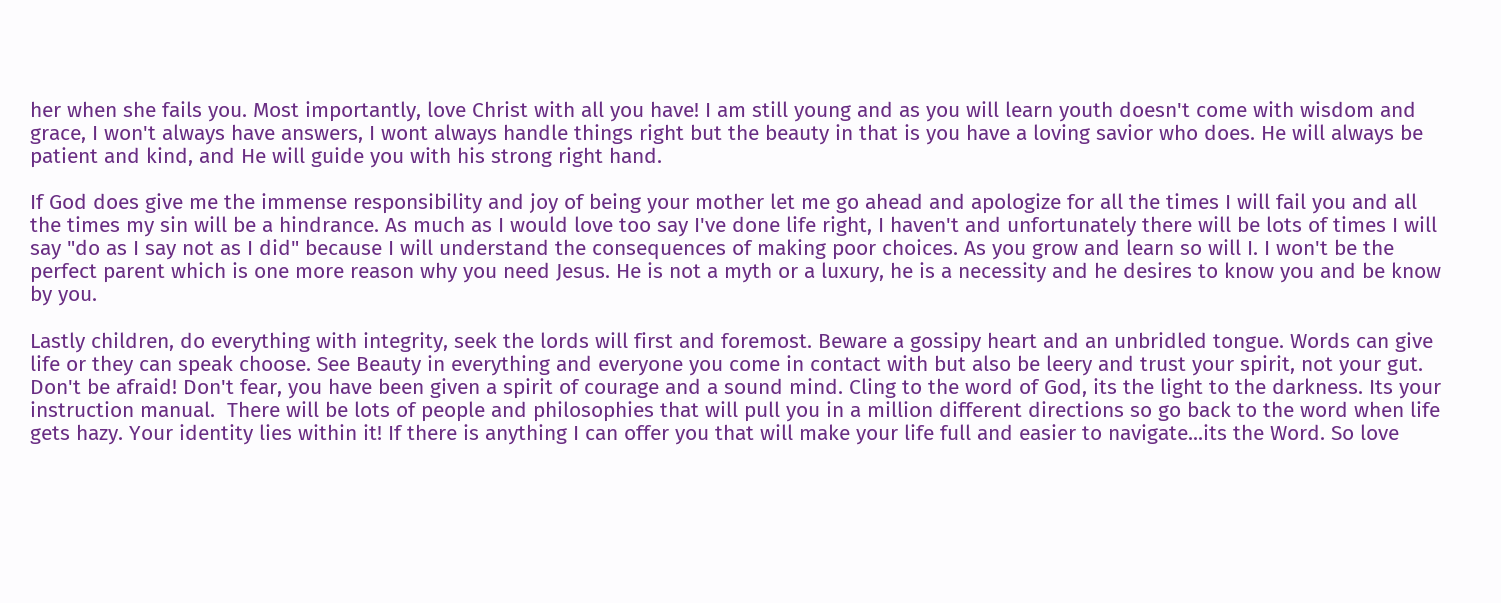her when she fails you. Most importantly, love Christ with all you have! I am still young and as you will learn youth doesn't come with wisdom and grace, I won't always have answers, I wont always handle things right but the beauty in that is you have a loving savior who does. He will always be patient and kind, and He will guide you with his strong right hand.

If God does give me the immense responsibility and joy of being your mother let me go ahead and apologize for all the times I will fail you and all the times my sin will be a hindrance. As much as I would love too say I've done life right, I haven't and unfortunately there will be lots of times I will say "do as I say not as I did" because I will understand the consequences of making poor choices. As you grow and learn so will I. I won't be the perfect parent which is one more reason why you need Jesus. He is not a myth or a luxury, he is a necessity and he desires to know you and be know by you.

Lastly children, do everything with integrity, seek the lords will first and foremost. Beware a gossipy heart and an unbridled tongue. Words can give life or they can speak choose. See Beauty in everything and everyone you come in contact with but also be leery and trust your spirit, not your gut. Don't be afraid! Don't fear, you have been given a spirit of courage and a sound mind. Cling to the word of God, its the light to the darkness. Its your instruction manual.  There will be lots of people and philosophies that will pull you in a million different directions so go back to the word when life gets hazy. Your identity lies within it! If there is anything I can offer you that will make your life full and easier to navigate...its the Word. So love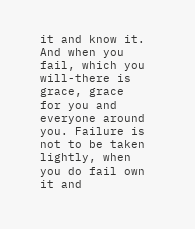it and know it. And when you fail, which you will-there is grace, grace for you and everyone around you. Failure is not to be taken lightly, when you do fail own it and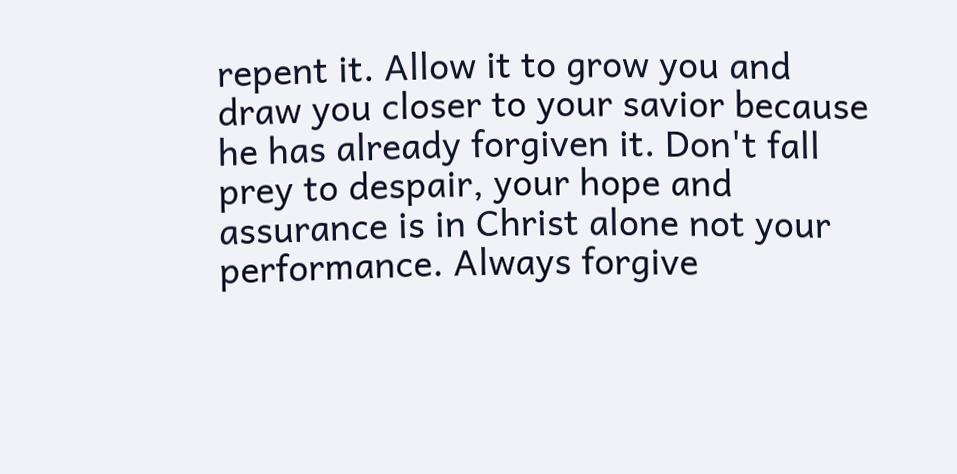repent it. Allow it to grow you and draw you closer to your savior because he has already forgiven it. Don't fall prey to despair, your hope and assurance is in Christ alone not your performance. Always forgive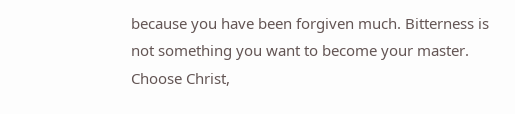because you have been forgiven much. Bitterness is not something you want to become your master. Choose Christ,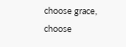choose grace, choose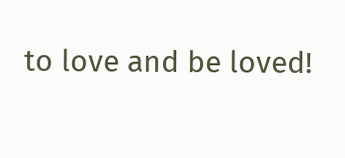to love and be loved!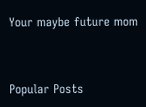Your maybe future mom


Popular Posts